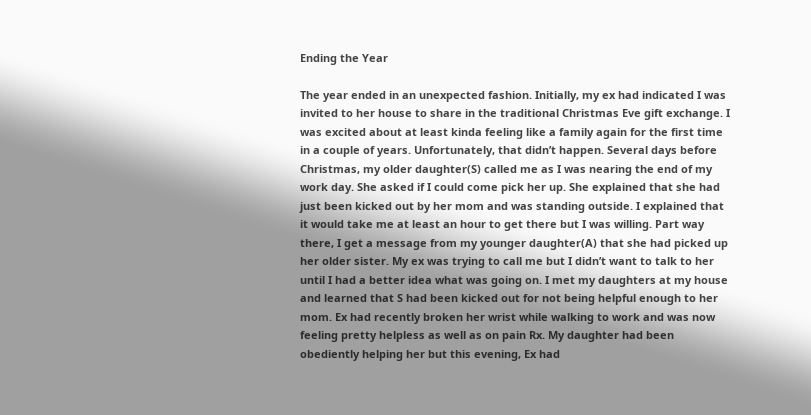Ending the Year

The year ended in an unexpected fashion. Initially, my ex had indicated I was invited to her house to share in the traditional Christmas Eve gift exchange. I was excited about at least kinda feeling like a family again for the first time in a couple of years. Unfortunately, that didn’t happen. Several days before Christmas, my older daughter(S) called me as I was nearing the end of my work day. She asked if I could come pick her up. She explained that she had just been kicked out by her mom and was standing outside. I explained that it would take me at least an hour to get there but I was willing. Part way there, I get a message from my younger daughter(A) that she had picked up her older sister. My ex was trying to call me but I didn’t want to talk to her until I had a better idea what was going on. I met my daughters at my house and learned that S had been kicked out for not being helpful enough to her mom. Ex had recently broken her wrist while walking to work and was now feeling pretty helpless as well as on pain Rx. My daughter had been obediently helping her but this evening, Ex had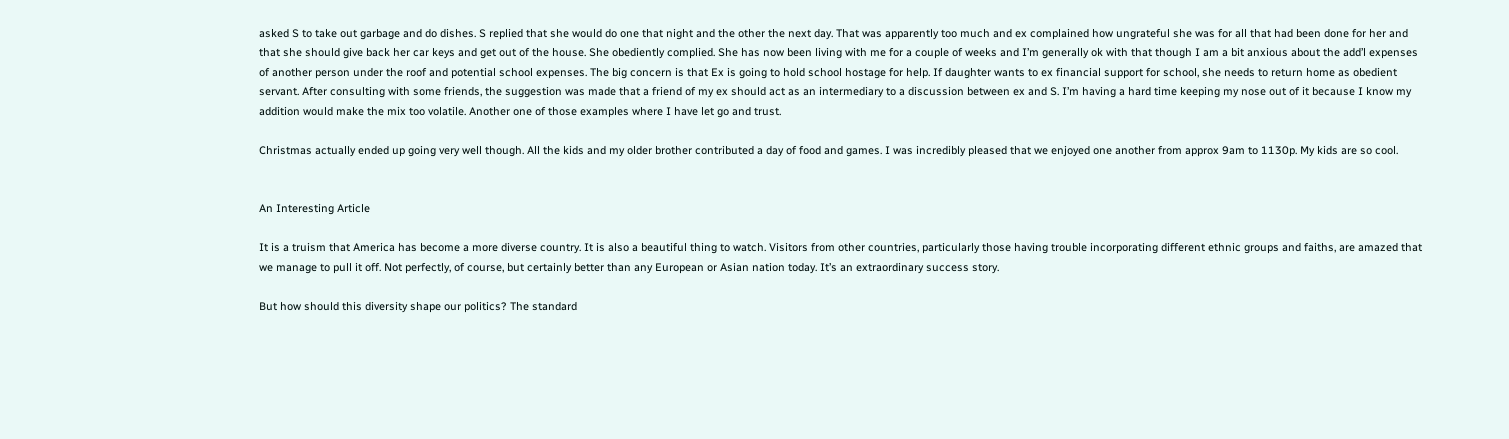asked S to take out garbage and do dishes. S replied that she would do one that night and the other the next day. That was apparently too much and ex complained how ungrateful she was for all that had been done for her and that she should give back her car keys and get out of the house. She obediently complied. She has now been living with me for a couple of weeks and I’m generally ok with that though I am a bit anxious about the add’l expenses of another person under the roof and potential school expenses. The big concern is that Ex is going to hold school hostage for help. If daughter wants to ex financial support for school, she needs to return home as obedient servant. After consulting with some friends, the suggestion was made that a friend of my ex should act as an intermediary to a discussion between ex and S. I’m having a hard time keeping my nose out of it because I know my addition would make the mix too volatile. Another one of those examples where I have let go and trust.

Christmas actually ended up going very well though. All the kids and my older brother contributed a day of food and games. I was incredibly pleased that we enjoyed one another from approx 9am to 1130p. My kids are so cool.


An Interesting Article

It is a truism that America has become a more diverse country. It is also a beautiful thing to watch. Visitors from other countries, particularly those having trouble incorporating different ethnic groups and faiths, are amazed that we manage to pull it off. Not perfectly, of course, but certainly better than any European or Asian nation today. It’s an extraordinary success story.

But how should this diversity shape our politics? The standard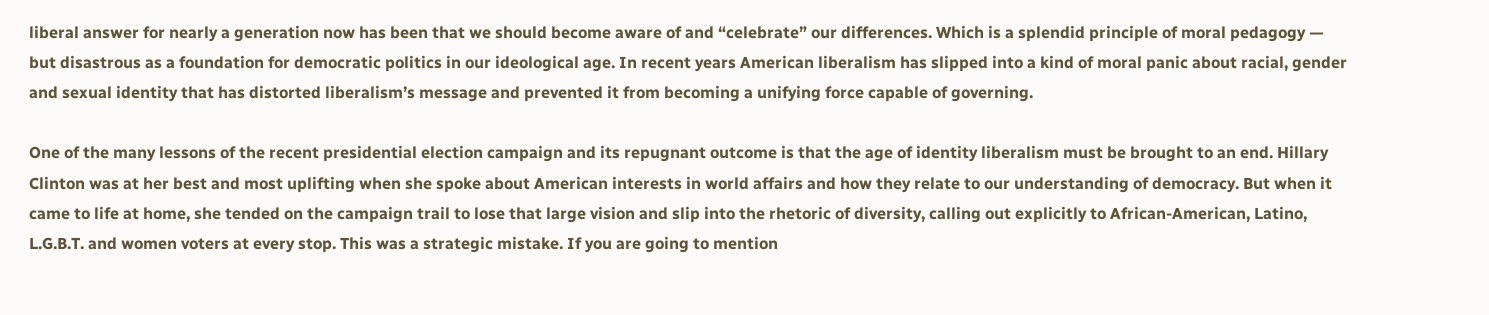liberal answer for nearly a generation now has been that we should become aware of and “celebrate” our differences. Which is a splendid principle of moral pedagogy — but disastrous as a foundation for democratic politics in our ideological age. In recent years American liberalism has slipped into a kind of moral panic about racial, gender and sexual identity that has distorted liberalism’s message and prevented it from becoming a unifying force capable of governing.

One of the many lessons of the recent presidential election campaign and its repugnant outcome is that the age of identity liberalism must be brought to an end. Hillary Clinton was at her best and most uplifting when she spoke about American interests in world affairs and how they relate to our understanding of democracy. But when it came to life at home, she tended on the campaign trail to lose that large vision and slip into the rhetoric of diversity, calling out explicitly to African-American, Latino, L.G.B.T. and women voters at every stop. This was a strategic mistake. If you are going to mention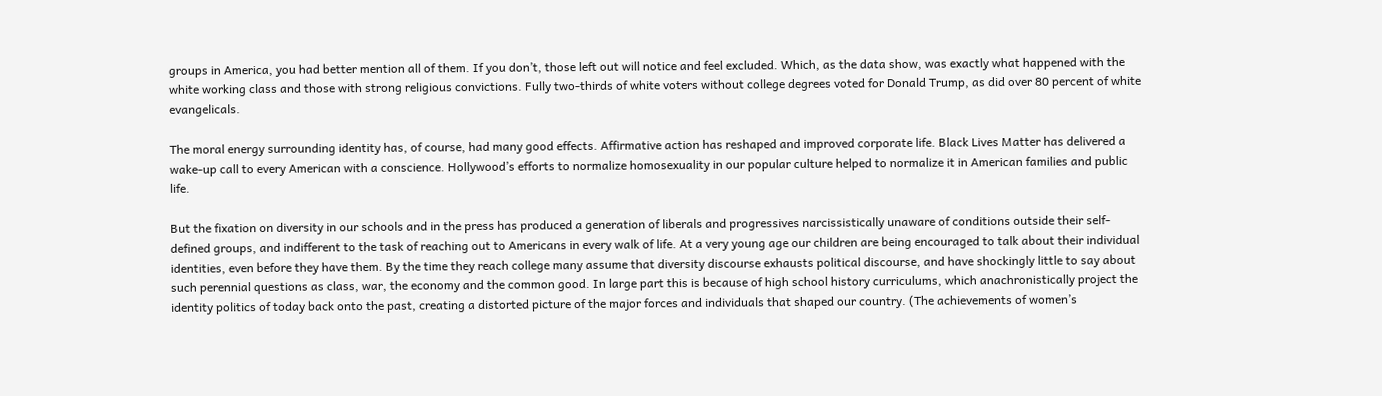groups in America, you had better mention all of them. If you don’t, those left out will notice and feel excluded. Which, as the data show, was exactly what happened with the white working class and those with strong religious convictions. Fully two-thirds of white voters without college degrees voted for Donald Trump, as did over 80 percent of white evangelicals.

The moral energy surrounding identity has, of course, had many good effects. Affirmative action has reshaped and improved corporate life. Black Lives Matter has delivered a wake-up call to every American with a conscience. Hollywood’s efforts to normalize homosexuality in our popular culture helped to normalize it in American families and public life.

But the fixation on diversity in our schools and in the press has produced a generation of liberals and progressives narcissistically unaware of conditions outside their self-defined groups, and indifferent to the task of reaching out to Americans in every walk of life. At a very young age our children are being encouraged to talk about their individual identities, even before they have them. By the time they reach college many assume that diversity discourse exhausts political discourse, and have shockingly little to say about such perennial questions as class, war, the economy and the common good. In large part this is because of high school history curriculums, which anachronistically project the identity politics of today back onto the past, creating a distorted picture of the major forces and individuals that shaped our country. (The achievements of women’s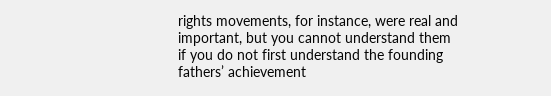rights movements, for instance, were real and important, but you cannot understand them if you do not first understand the founding fathers’ achievement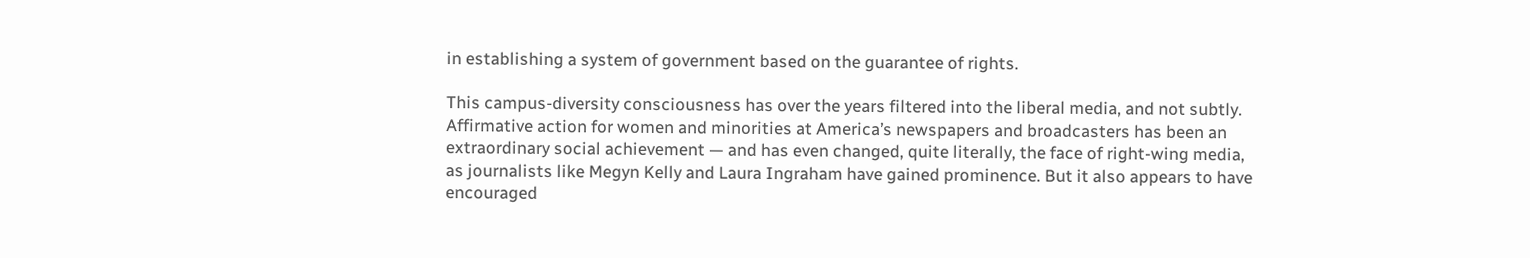in establishing a system of government based on the guarantee of rights.

This campus-diversity consciousness has over the years filtered into the liberal media, and not subtly. Affirmative action for women and minorities at America’s newspapers and broadcasters has been an extraordinary social achievement — and has even changed, quite literally, the face of right-wing media, as journalists like Megyn Kelly and Laura Ingraham have gained prominence. But it also appears to have encouraged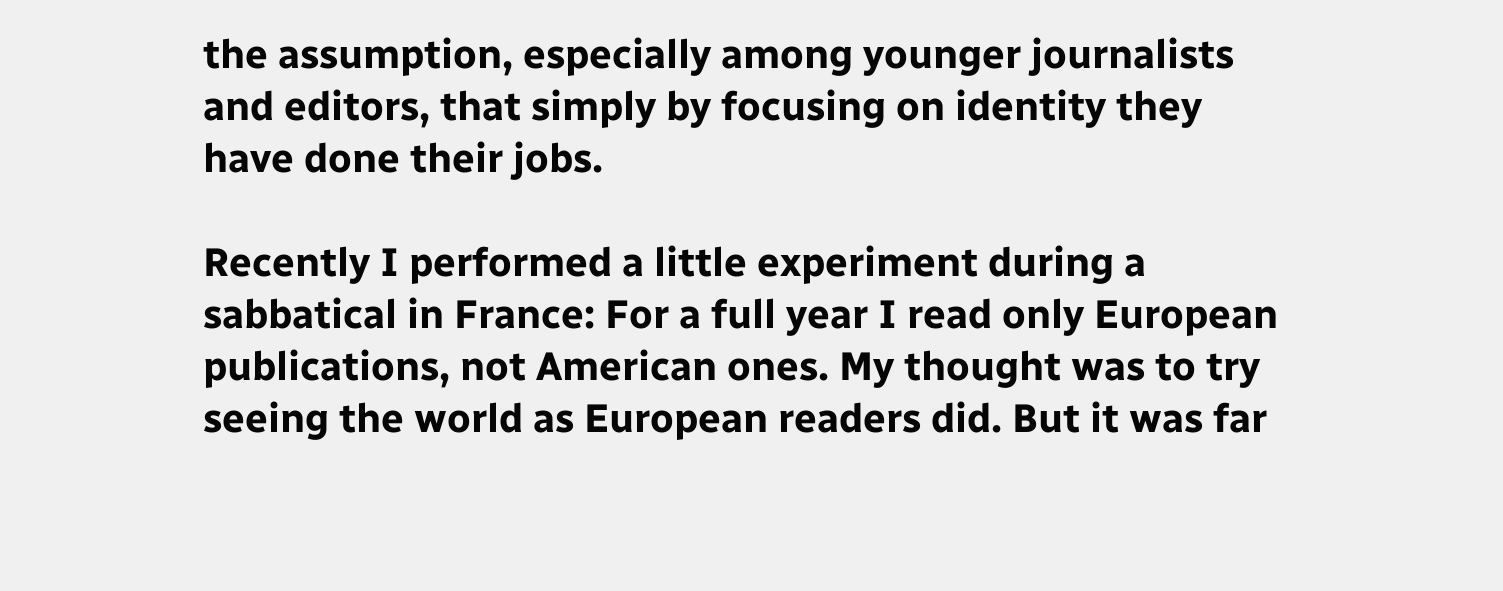the assumption, especially among younger journalists and editors, that simply by focusing on identity they have done their jobs.

Recently I performed a little experiment during a sabbatical in France: For a full year I read only European publications, not American ones. My thought was to try seeing the world as European readers did. But it was far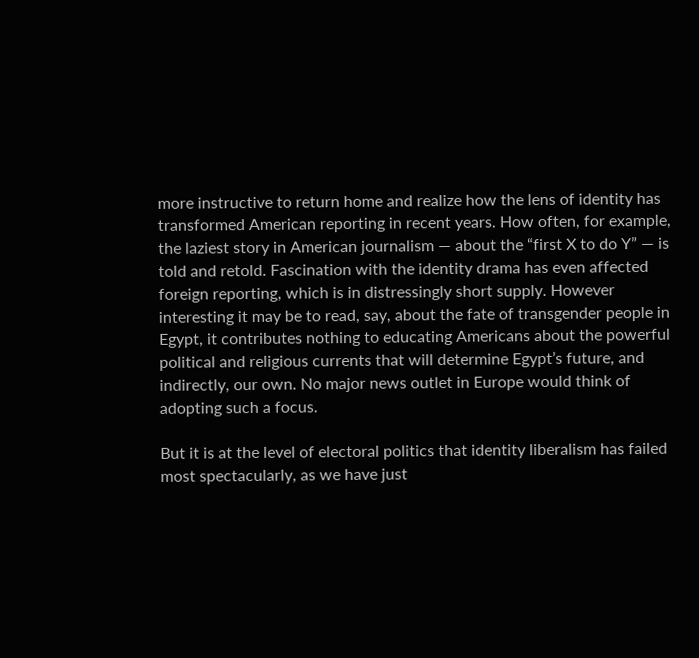more instructive to return home and realize how the lens of identity has transformed American reporting in recent years. How often, for example, the laziest story in American journalism — about the “first X to do Y” — is told and retold. Fascination with the identity drama has even affected foreign reporting, which is in distressingly short supply. However interesting it may be to read, say, about the fate of transgender people in Egypt, it contributes nothing to educating Americans about the powerful political and religious currents that will determine Egypt’s future, and indirectly, our own. No major news outlet in Europe would think of adopting such a focus.

But it is at the level of electoral politics that identity liberalism has failed most spectacularly, as we have just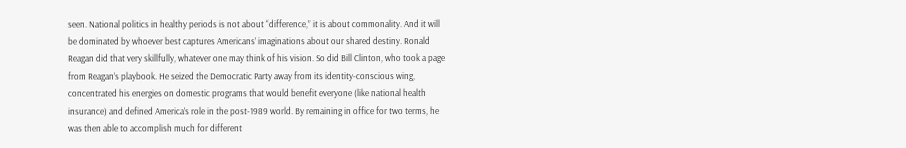seen. National politics in healthy periods is not about “difference,” it is about commonality. And it will be dominated by whoever best captures Americans’ imaginations about our shared destiny. Ronald Reagan did that very skillfully, whatever one may think of his vision. So did Bill Clinton, who took a page from Reagan’s playbook. He seized the Democratic Party away from its identity-conscious wing, concentrated his energies on domestic programs that would benefit everyone (like national health insurance) and defined America’s role in the post-1989 world. By remaining in office for two terms, he was then able to accomplish much for different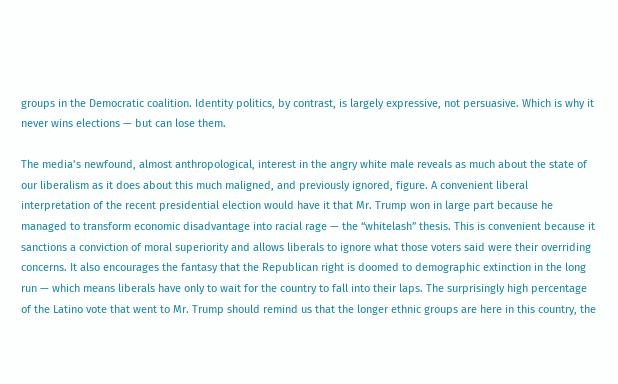groups in the Democratic coalition. Identity politics, by contrast, is largely expressive, not persuasive. Which is why it never wins elections — but can lose them.

The media’s newfound, almost anthropological, interest in the angry white male reveals as much about the state of our liberalism as it does about this much maligned, and previously ignored, figure. A convenient liberal interpretation of the recent presidential election would have it that Mr. Trump won in large part because he managed to transform economic disadvantage into racial rage — the “whitelash” thesis. This is convenient because it sanctions a conviction of moral superiority and allows liberals to ignore what those voters said were their overriding concerns. It also encourages the fantasy that the Republican right is doomed to demographic extinction in the long run — which means liberals have only to wait for the country to fall into their laps. The surprisingly high percentage of the Latino vote that went to Mr. Trump should remind us that the longer ethnic groups are here in this country, the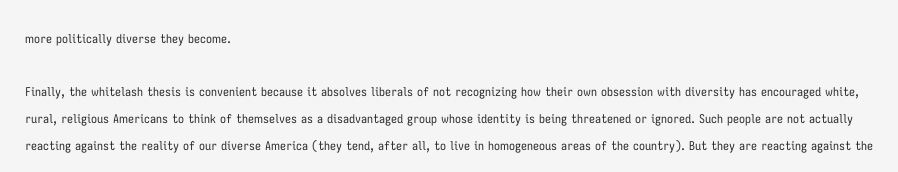more politically diverse they become.

Finally, the whitelash thesis is convenient because it absolves liberals of not recognizing how their own obsession with diversity has encouraged white, rural, religious Americans to think of themselves as a disadvantaged group whose identity is being threatened or ignored. Such people are not actually reacting against the reality of our diverse America (they tend, after all, to live in homogeneous areas of the country). But they are reacting against the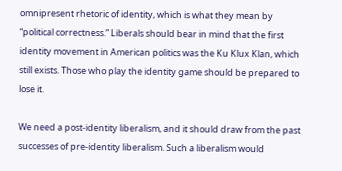omnipresent rhetoric of identity, which is what they mean by “political correctness.” Liberals should bear in mind that the first identity movement in American politics was the Ku Klux Klan, which still exists. Those who play the identity game should be prepared to lose it.

We need a post-identity liberalism, and it should draw from the past successes of pre-identity liberalism. Such a liberalism would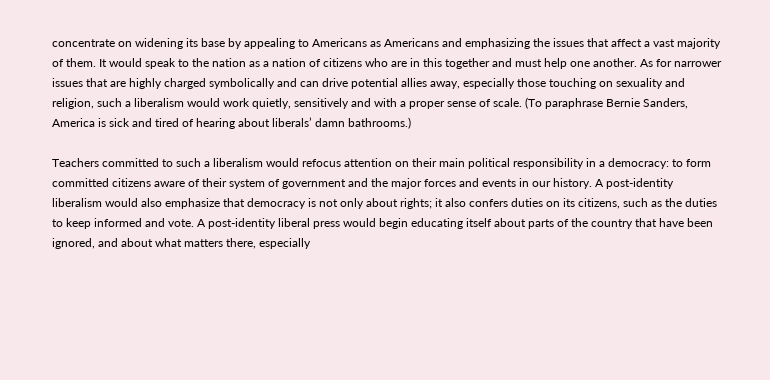concentrate on widening its base by appealing to Americans as Americans and emphasizing the issues that affect a vast majority of them. It would speak to the nation as a nation of citizens who are in this together and must help one another. As for narrower issues that are highly charged symbolically and can drive potential allies away, especially those touching on sexuality and religion, such a liberalism would work quietly, sensitively and with a proper sense of scale. (To paraphrase Bernie Sanders, America is sick and tired of hearing about liberals’ damn bathrooms.)

Teachers committed to such a liberalism would refocus attention on their main political responsibility in a democracy: to form committed citizens aware of their system of government and the major forces and events in our history. A post-identity liberalism would also emphasize that democracy is not only about rights; it also confers duties on its citizens, such as the duties to keep informed and vote. A post-identity liberal press would begin educating itself about parts of the country that have been ignored, and about what matters there, especially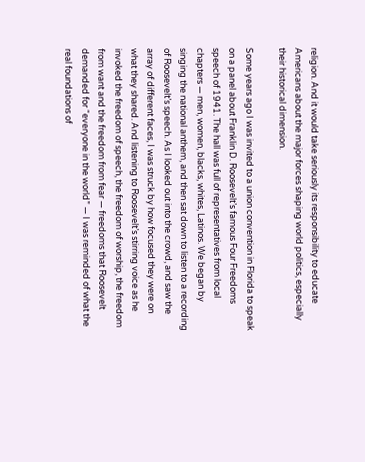religion. And it would take seriously its responsibility to educate Americans about the major forces shaping world politics, especially their historical dimension.

Some years ago I was invited to a union convention in Florida to speak on a panel about Franklin D. Roosevelt’s famous Four Freedoms speech of 1941. The hall was full of representatives from local chapters — men, women, blacks, whites, Latinos. We began by singing the national anthem, and then sat down to listen to a recording of Roosevelt’s speech. As I looked out into the crowd, and saw the array of different faces, I was struck by how focused they were on what they shared. And listening to Roosevelt’s stirring voice as he invoked the freedom of speech, the freedom of worship, the freedom from want and the freedom from fear — freedoms that Roosevelt demanded for “everyone in the world” — I was reminded of what the real foundations of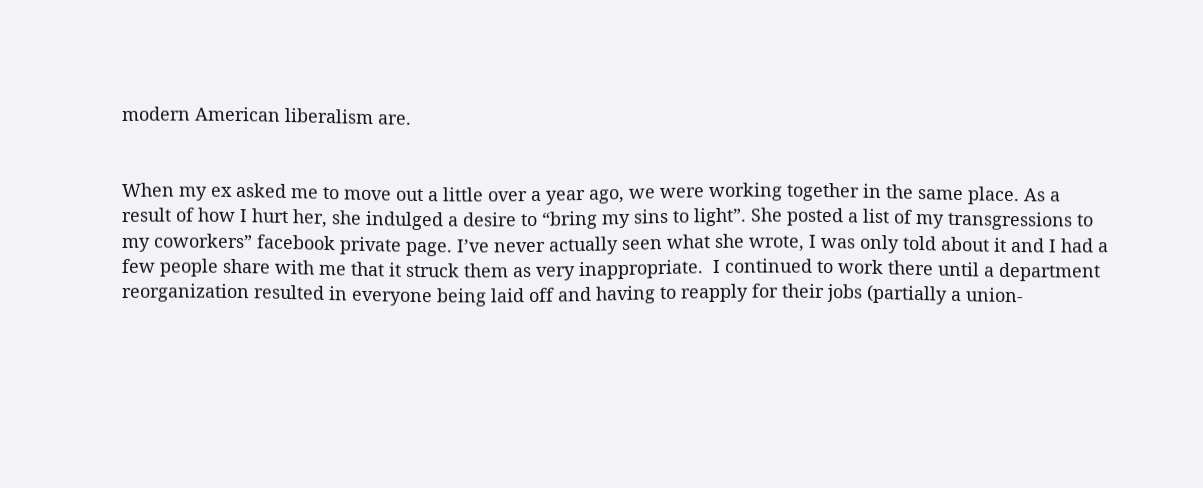modern American liberalism are.


When my ex asked me to move out a little over a year ago, we were working together in the same place. As a result of how I hurt her, she indulged a desire to “bring my sins to light”. She posted a list of my transgressions to my coworkers” facebook private page. I’ve never actually seen what she wrote, I was only told about it and I had a few people share with me that it struck them as very inappropriate.  I continued to work there until a department reorganization resulted in everyone being laid off and having to reapply for their jobs (partially a union-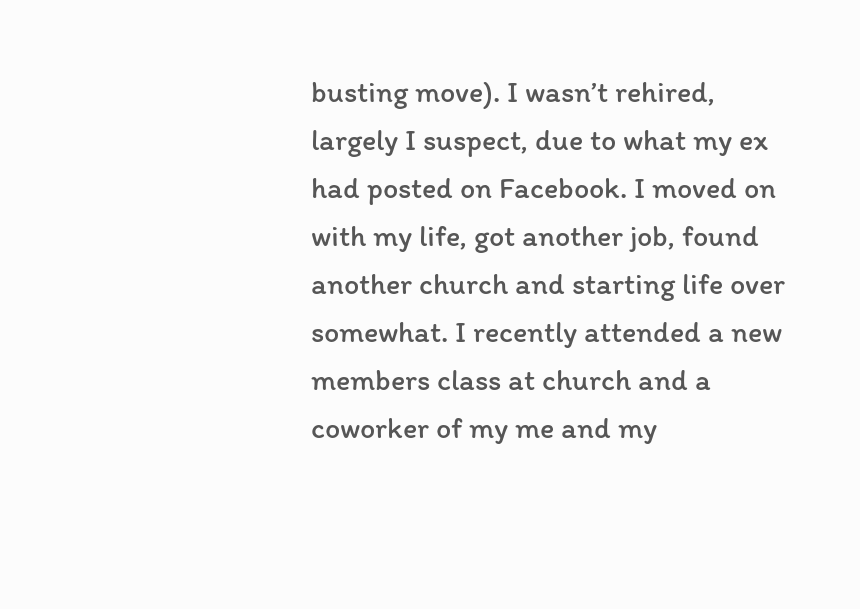busting move). I wasn’t rehired, largely I suspect, due to what my ex had posted on Facebook. I moved on with my life, got another job, found another church and starting life over somewhat. I recently attended a new members class at church and a coworker of my me and my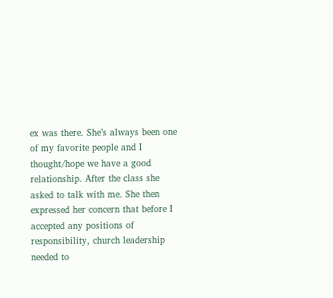ex was there. She’s always been one of my favorite people and I thought/hope we have a good relationship. After the class she asked to talk with me. She then expressed her concern that before I accepted any positions of responsibility, church leadership needed to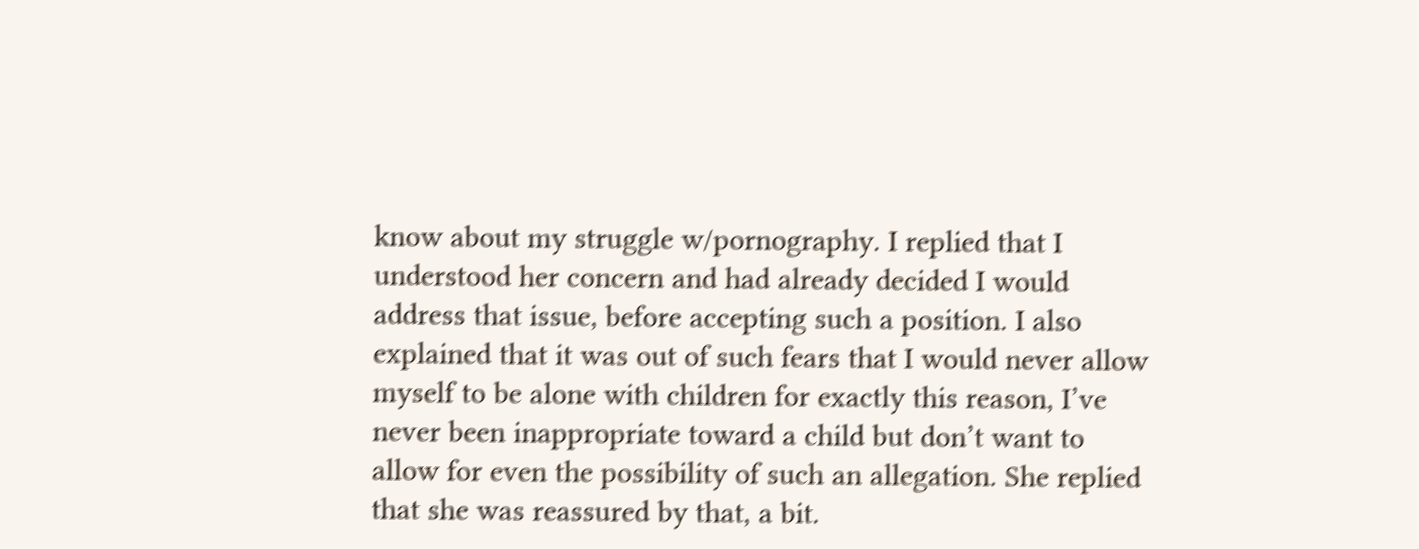know about my struggle w/pornography. I replied that I understood her concern and had already decided I would address that issue, before accepting such a position. I also explained that it was out of such fears that I would never allow myself to be alone with children for exactly this reason, I’ve never been inappropriate toward a child but don’t want to allow for even the possibility of such an allegation. She replied that she was reassured by that, a bit.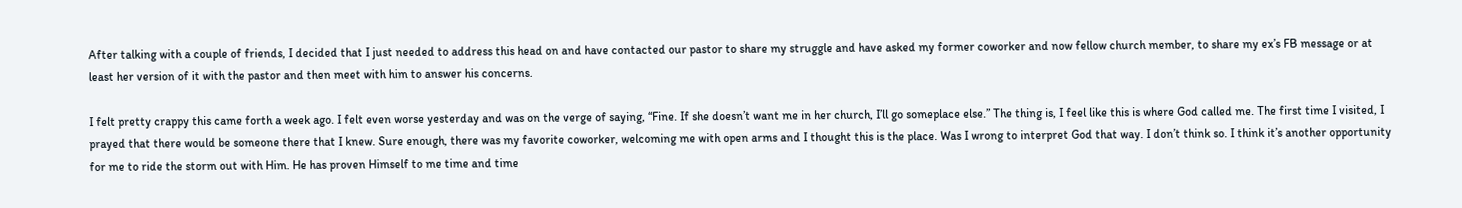After talking with a couple of friends, I decided that I just needed to address this head on and have contacted our pastor to share my struggle and have asked my former coworker and now fellow church member, to share my ex’s FB message or at least her version of it with the pastor and then meet with him to answer his concerns.

I felt pretty crappy this came forth a week ago. I felt even worse yesterday and was on the verge of saying, “Fine. If she doesn’t want me in her church, I’ll go someplace else.” The thing is, I feel like this is where God called me. The first time I visited, I prayed that there would be someone there that I knew. Sure enough, there was my favorite coworker, welcoming me with open arms and I thought this is the place. Was I wrong to interpret God that way. I don’t think so. I think it’s another opportunity for me to ride the storm out with Him. He has proven Himself to me time and time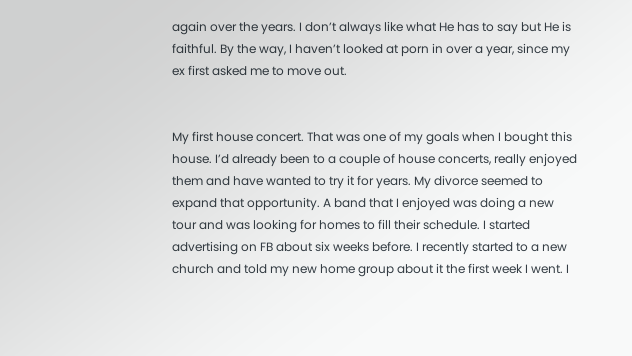again over the years. I don’t always like what He has to say but He is faithful. By the way, I haven’t looked at porn in over a year, since my ex first asked me to move out.


My first house concert. That was one of my goals when I bought this house. I’d already been to a couple of house concerts, really enjoyed them and have wanted to try it for years. My divorce seemed to expand that opportunity. A band that I enjoyed was doing a new tour and was looking for homes to fill their schedule. I started advertising on FB about six weeks before. I recently started to a new church and told my new home group about it the first week I went. I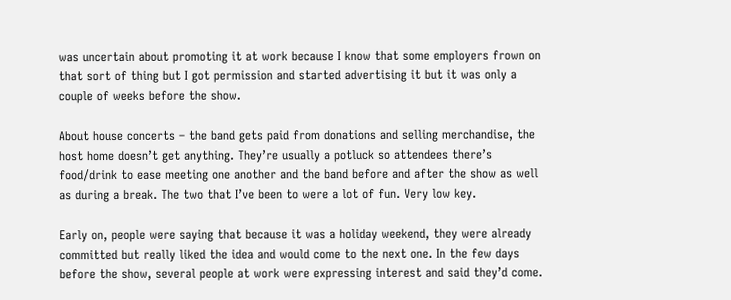was uncertain about promoting it at work because I know that some employers frown on that sort of thing but I got permission and started advertising it but it was only a couple of weeks before the show.

About house concerts – the band gets paid from donations and selling merchandise, the host home doesn’t get anything. They’re usually a potluck so attendees there’s food/drink to ease meeting one another and the band before and after the show as well as during a break. The two that I’ve been to were a lot of fun. Very low key.

Early on, people were saying that because it was a holiday weekend, they were already committed but really liked the idea and would come to the next one. In the few days before the show, several people at work were expressing interest and said they’d come.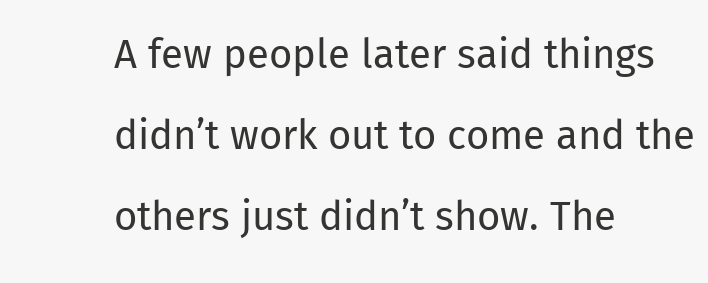A few people later said things didn’t work out to come and the others just didn’t show. The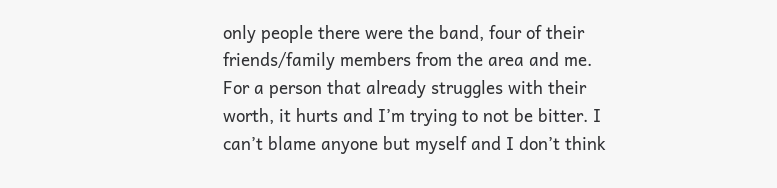only people there were the band, four of their friends/family members from the area and me. For a person that already struggles with their worth, it hurts and I’m trying to not be bitter. I can’t blame anyone but myself and I don’t think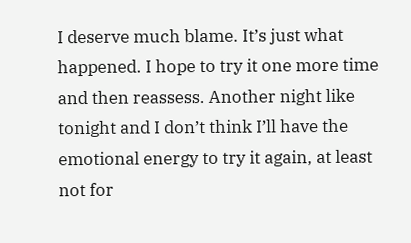I deserve much blame. It’s just what happened. I hope to try it one more time and then reassess. Another night like tonight and I don’t think I’ll have the emotional energy to try it again, at least not for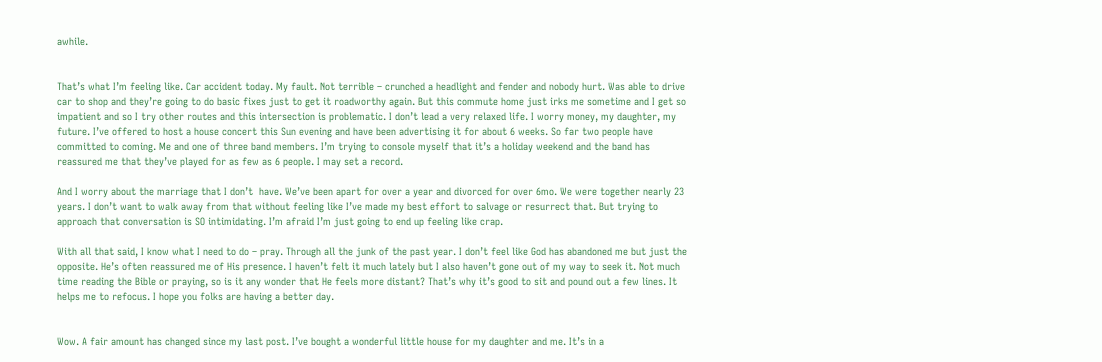awhile.


That’s what I’m feeling like. Car accident today. My fault. Not terrible – crunched a headlight and fender and nobody hurt. Was able to drive car to shop and they’re going to do basic fixes just to get it roadworthy again. But this commute home just irks me sometime and I get so impatient and so I try other routes and this intersection is problematic. I don’t lead a very relaxed life. I worry money, my daughter, my future. I’ve offered to host a house concert this Sun evening and have been advertising it for about 6 weeks. So far two people have committed to coming. Me and one of three band members. I’m trying to console myself that it’s a holiday weekend and the band has reassured me that they’ve played for as few as 6 people. I may set a record.

And I worry about the marriage that I don’t  have. We’ve been apart for over a year and divorced for over 6mo. We were together nearly 23 years. I don’t want to walk away from that without feeling like I’ve made my best effort to salvage or resurrect that. But trying to approach that conversation is SO intimidating. I’m afraid I’m just going to end up feeling like crap.

With all that said, I know what I need to do – pray. Through all the junk of the past year. I don’t feel like God has abandoned me but just the opposite. He’s often reassured me of His presence. I haven’t felt it much lately but I also haven’t gone out of my way to seek it. Not much time reading the Bible or praying, so is it any wonder that He feels more distant? That’s why it’s good to sit and pound out a few lines. It helps me to refocus. I hope you folks are having a better day.


Wow. A fair amount has changed since my last post. I’ve bought a wonderful little house for my daughter and me. It’s in a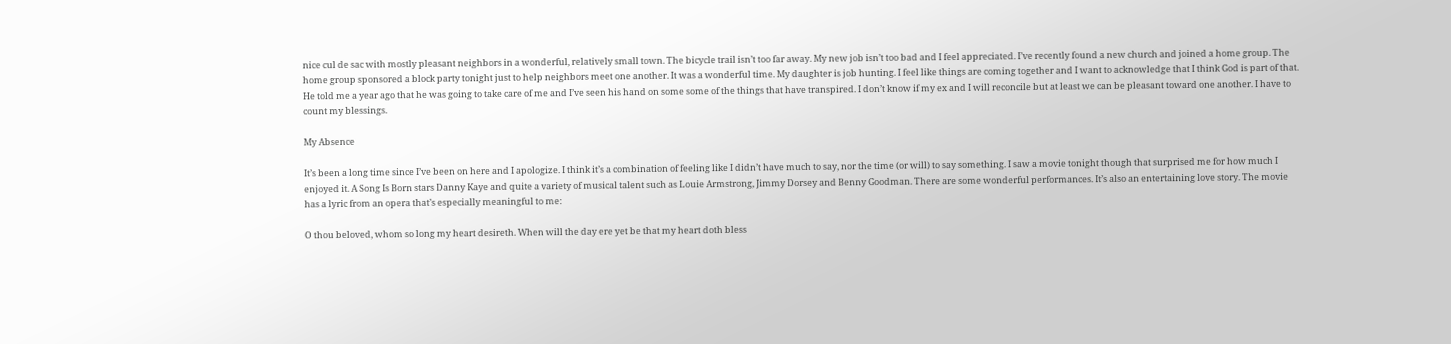nice cul de sac with mostly pleasant neighbors in a wonderful, relatively small town. The bicycle trail isn’t too far away. My new job isn’t too bad and I feel appreciated. I’ve recently found a new church and joined a home group. The home group sponsored a block party tonight just to help neighbors meet one another. It was a wonderful time. My daughter is job hunting. I feel like things are coming together and I want to acknowledge that I think God is part of that. He told me a year ago that he was going to take care of me and I’ve seen his hand on some some of the things that have transpired. I don’t know if my ex and I will reconcile but at least we can be pleasant toward one another. I have to count my blessings.

My Absence

It’s been a long time since I’ve been on here and I apologize. I think it’s a combination of feeling like I didn’t have much to say, nor the time (or will) to say something. I saw a movie tonight though that surprised me for how much I enjoyed it. A Song Is Born stars Danny Kaye and quite a variety of musical talent such as Louie Armstrong, Jimmy Dorsey and Benny Goodman. There are some wonderful performances. It’s also an entertaining love story. The movie has a lyric from an opera that’s especially meaningful to me:

O thou beloved, whom so long my heart desireth. When will the day ere yet be that my heart doth bless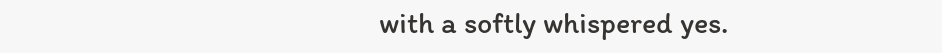with a softly whispered yes.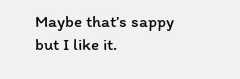Maybe that’s sappy but I like it.